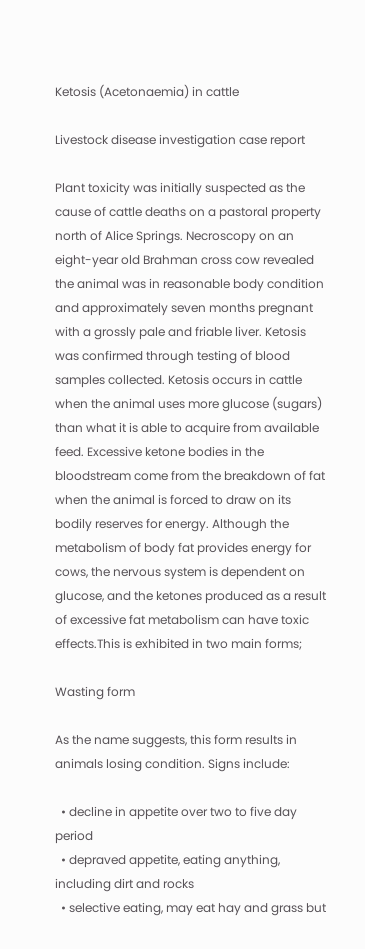Ketosis (Acetonaemia) in cattle

Livestock disease investigation case report

Plant toxicity was initially suspected as the cause of cattle deaths on a pastoral property north of Alice Springs. Necroscopy on an eight-year old Brahman cross cow revealed the animal was in reasonable body condition and approximately seven months pregnant with a grossly pale and friable liver. Ketosis was confirmed through testing of blood samples collected. Ketosis occurs in cattle when the animal uses more glucose (sugars) than what it is able to acquire from available feed. Excessive ketone bodies in the bloodstream come from the breakdown of fat when the animal is forced to draw on its bodily reserves for energy. Although the metabolism of body fat provides energy for cows, the nervous system is dependent on glucose, and the ketones produced as a result of excessive fat metabolism can have toxic effects.This is exhibited in two main forms;

Wasting form

As the name suggests, this form results in animals losing condition. Signs include:

  • decline in appetite over two to five day period
  • depraved appetite, eating anything, including dirt and rocks
  • selective eating, may eat hay and grass but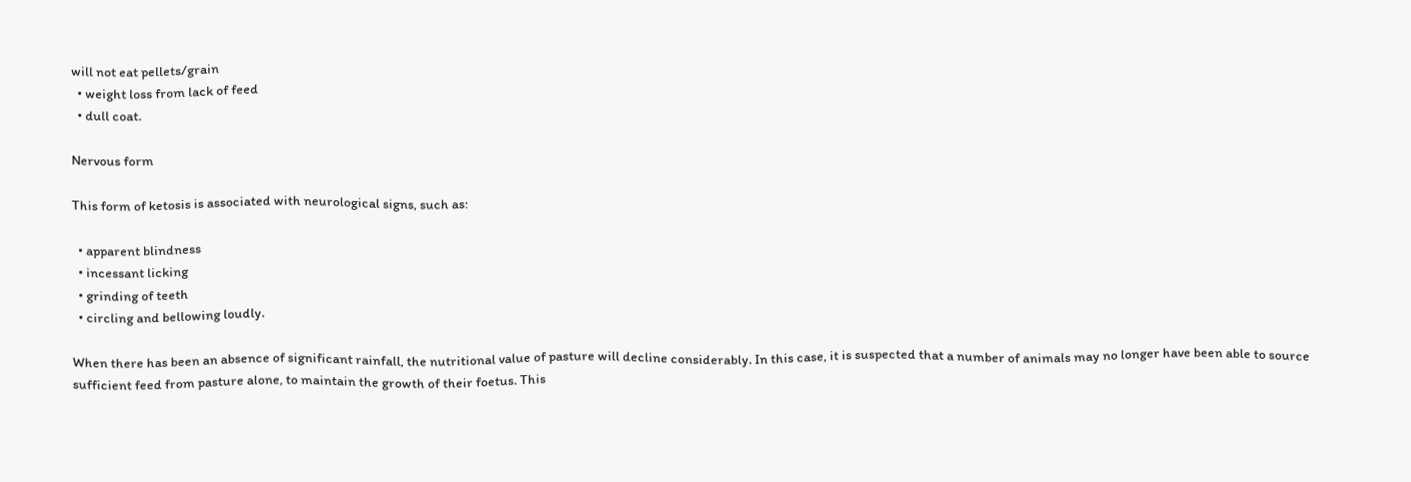will not eat pellets/grain
  • weight loss from lack of feed
  • dull coat.

Nervous form

This form of ketosis is associated with neurological signs, such as:

  • apparent blindness
  • incessant licking
  • grinding of teeth
  • circling and bellowing loudly.

When there has been an absence of significant rainfall, the nutritional value of pasture will decline considerably. In this case, it is suspected that a number of animals may no longer have been able to source sufficient feed from pasture alone, to maintain the growth of their foetus. This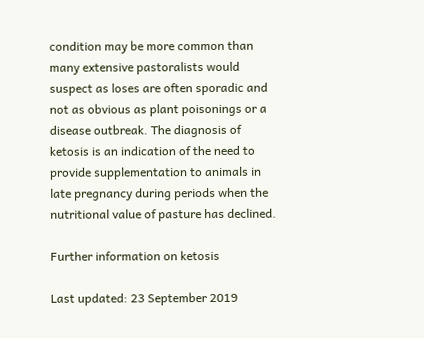condition may be more common than many extensive pastoralists would suspect as loses are often sporadic and not as obvious as plant poisonings or a disease outbreak. The diagnosis of ketosis is an indication of the need to provide supplementation to animals in late pregnancy during periods when the nutritional value of pasture has declined.

Further information on ketosis

Last updated: 23 September 2019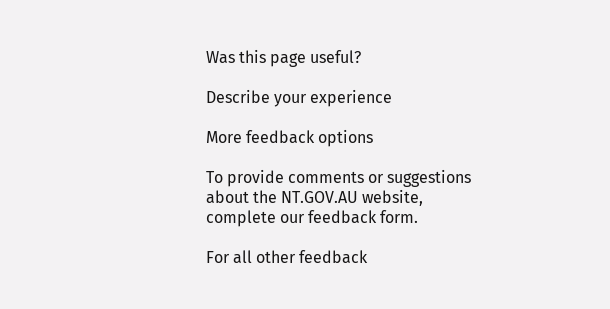Was this page useful?

Describe your experience

More feedback options

To provide comments or suggestions about the NT.GOV.AU website, complete our feedback form.

For all other feedback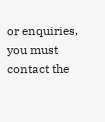or enquiries, you must contact the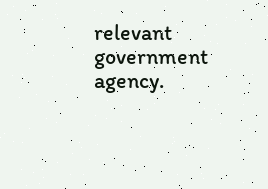relevant government agency.